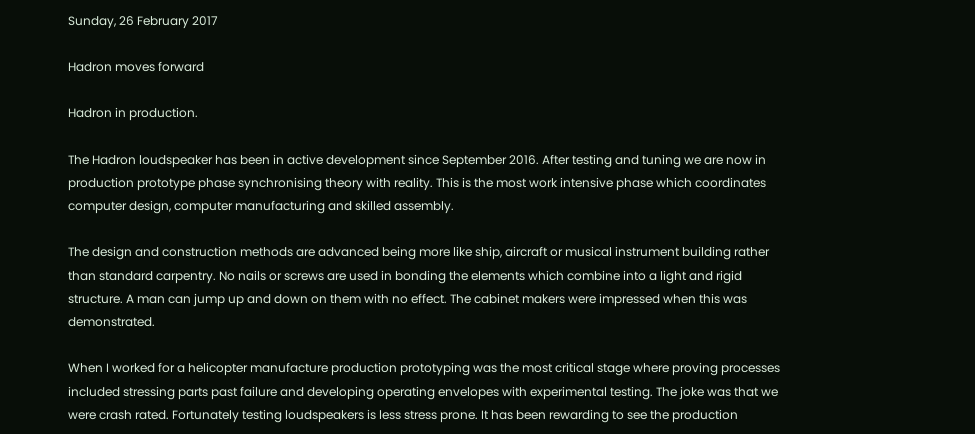Sunday, 26 February 2017

Hadron moves forward

Hadron in production.

The Hadron loudspeaker has been in active development since September 2016. After testing and tuning we are now in production prototype phase synchronising theory with reality. This is the most work intensive phase which coordinates computer design, computer manufacturing and skilled assembly.

The design and construction methods are advanced being more like ship, aircraft or musical instrument building rather than standard carpentry. No nails or screws are used in bonding the elements which combine into a light and rigid structure. A man can jump up and down on them with no effect. The cabinet makers were impressed when this was demonstrated.

When I worked for a helicopter manufacture production prototyping was the most critical stage where proving processes included stressing parts past failure and developing operating envelopes with experimental testing. The joke was that we were crash rated. Fortunately testing loudspeakers is less stress prone. It has been rewarding to see the production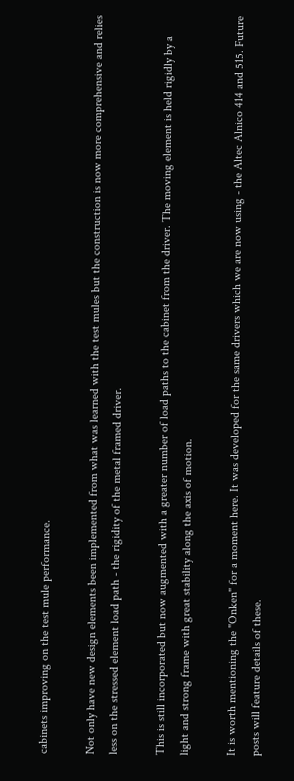cabinets improving on the test mule performance.

Not only have new design elements been implemented from what was learned with the test mules but the construction is now more comprehensive and relies less on the stressed element load path - the rigidity of the metal framed driver.

This is still incorporated but now augmented with a greater number of load paths to the cabinet from the driver. The moving element is held rigidly by a light and strong frame with great stability along the axis of motion.

It is worth mentioning the "Onken" for a moment here. It was developed for the same drivers which we are now using - the Altec Alnico 414 and 515. Future posts will feature details of these.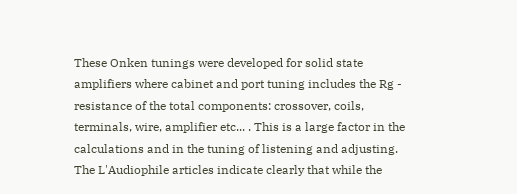These Onken tunings were developed for solid state amplifiers where cabinet and port tuning includes the Rg - resistance of the total components: crossover, coils, terminals, wire, amplifier etc... . This is a large factor in the calculations and in the tuning of listening and adjusting. The L'Audiophile articles indicate clearly that while the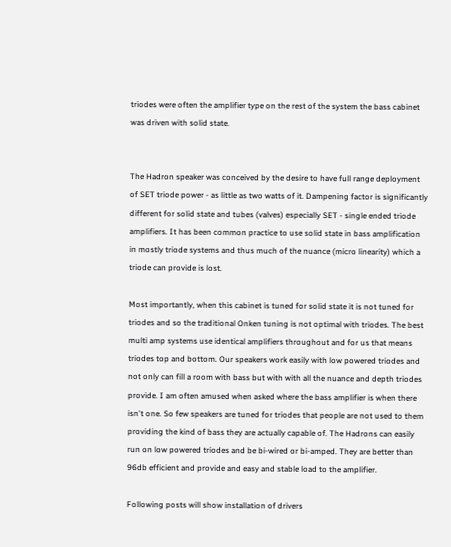triodes were often the amplifier type on the rest of the system the bass cabinet was driven with solid state.


The Hadron speaker was conceived by the desire to have full range deployment of SET triode power - as little as two watts of it. Dampening factor is significantly different for solid state and tubes (valves) especially SET - single ended triode amplifiers. It has been common practice to use solid state in bass amplification in mostly triode systems and thus much of the nuance (micro linearity) which a triode can provide is lost.

Most importantly, when this cabinet is tuned for solid state it is not tuned for triodes and so the traditional Onken tuning is not optimal with triodes. The best multi amp systems use identical amplifiers throughout and for us that means triodes top and bottom. Our speakers work easily with low powered triodes and not only can fill a room with bass but with with all the nuance and depth triodes provide. I am often amused when asked where the bass amplifier is when there isn't one. So few speakers are tuned for triodes that people are not used to them providing the kind of bass they are actually capable of. The Hadrons can easily run on low powered triodes and be bi-wired or bi-amped. They are better than 96db efficient and provide and easy and stable load to the amplifier.

Following posts will show installation of drivers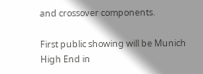and crossover components.

First public showing will be Munich High End in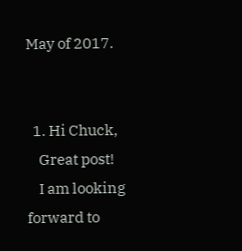May of 2017.


  1. Hi Chuck,
    Great post!
    I am looking forward to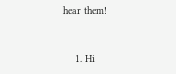hear them!


    1. Hi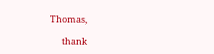Thomas,

      thank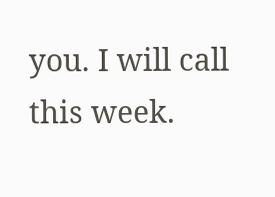you. I will call this week.